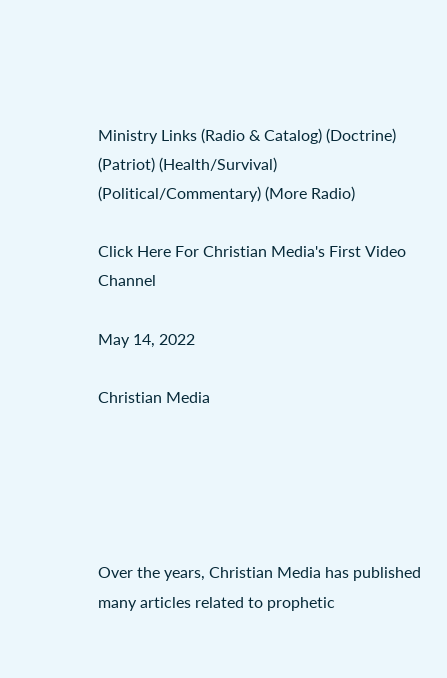Ministry Links (Radio & Catalog) (Doctrine) (Patriot) (Health/Survival) (Political/Commentary) (More Radio)

Click Here For Christian Media's First Video Channel

May 14, 2022

Christian Media





Over the years, Christian Media has published many articles related to prophetic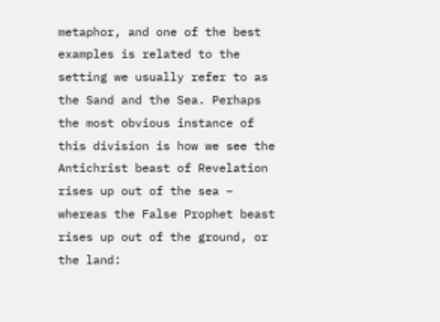metaphor, and one of the best examples is related to the setting we usually refer to as the Sand and the Sea. Perhaps the most obvious instance of this division is how we see the Antichrist beast of Revelation rises up out of the sea – whereas the False Prophet beast rises up out of the ground, or the land: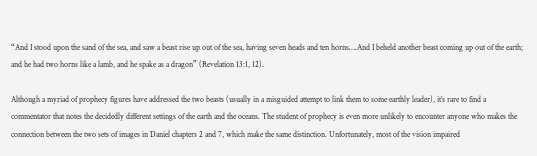“And I stood upon the sand of the sea, and saw a beast rise up out of the sea, having seven heads and ten horns….And I beheld another beast coming up out of the earth; and he had two horns like a lamb, and he spake as a dragon” (Revelation 13:1, 12).

Although a myriad of prophecy figures have addressed the two beasts (usually in a misguided attempt to link them to some earthly leader), it’s rare to find a commentator that notes the decidedly different settings of the earth and the oceans. The student of prophecy is even more unlikely to encounter anyone who makes the connection between the two sets of images in Daniel chapters 2 and 7, which make the same distinction. Unfortunately, most of the vision impaired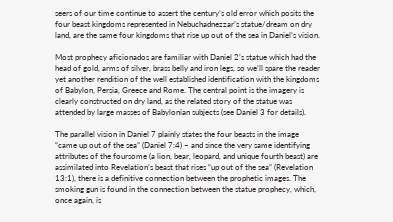seers of our time continue to assert the century’s old error which posits the four beast kingdoms represented in Nebuchadnezzar’s statue/dream on dry land, are the same four kingdoms that rise up out of the sea in Daniel’s vision.

Most prophecy aficionados are familiar with Daniel 2’s statue which had the head of gold, arms of silver, brass belly and iron legs, so we’ll spare the reader yet another rendition of the well established identification with the kingdoms of Babylon, Persia, Greece and Rome. The central point is the imagery is clearly constructed on dry land, as the related story of the statue was attended by large masses of Babylonian subjects (see Daniel 3 for details).

The parallel vision in Daniel 7 plainly states the four beasts in the image “came up out of the sea” (Daniel 7:4) – and since the very same identifying attributes of the foursome (a lion, bear, leopard, and unique fourth beast) are assimilated into Revelation’s beast that rises “up out of the sea” (Revelation 13:1), there is a definitive connection between the prophetic images. The smoking gun is found in the connection between the statue prophecy, which, once again, is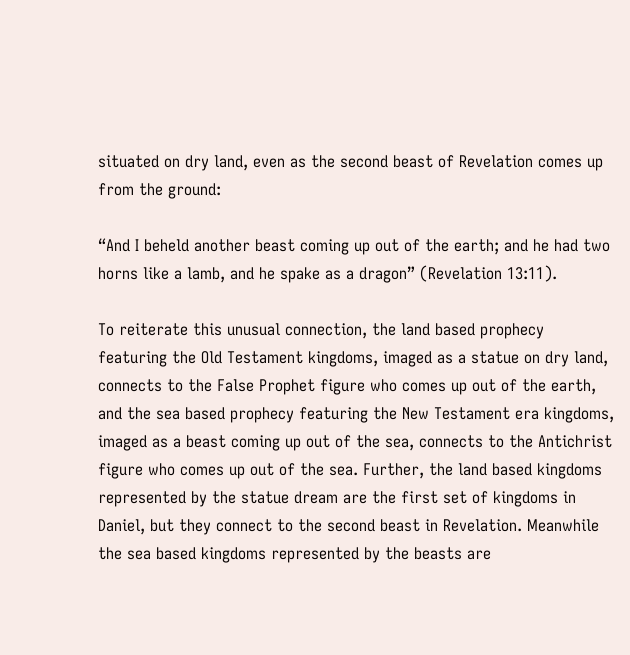situated on dry land, even as the second beast of Revelation comes up from the ground:

“And I beheld another beast coming up out of the earth; and he had two horns like a lamb, and he spake as a dragon” (Revelation 13:11).

To reiterate this unusual connection, the land based prophecy featuring the Old Testament kingdoms, imaged as a statue on dry land, connects to the False Prophet figure who comes up out of the earth, and the sea based prophecy featuring the New Testament era kingdoms, imaged as a beast coming up out of the sea, connects to the Antichrist figure who comes up out of the sea. Further, the land based kingdoms represented by the statue dream are the first set of kingdoms in Daniel, but they connect to the second beast in Revelation. Meanwhile the sea based kingdoms represented by the beasts are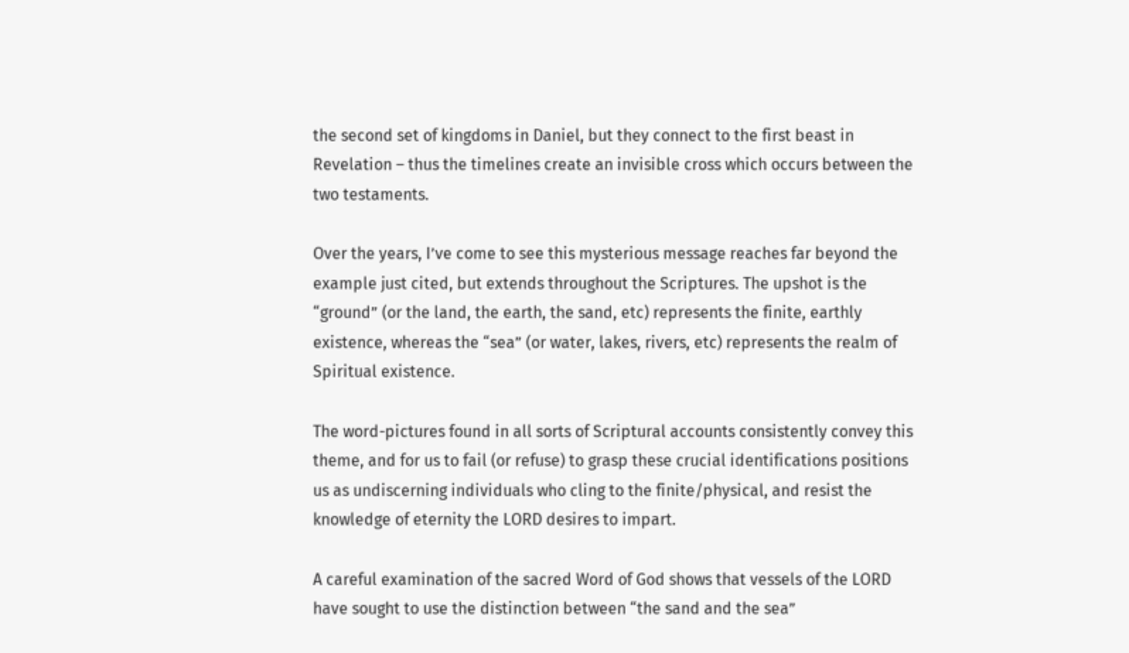the second set of kingdoms in Daniel, but they connect to the first beast in Revelation – thus the timelines create an invisible cross which occurs between the two testaments.

Over the years, I’ve come to see this mysterious message reaches far beyond the example just cited, but extends throughout the Scriptures. The upshot is the “ground” (or the land, the earth, the sand, etc) represents the finite, earthly existence, whereas the “sea” (or water, lakes, rivers, etc) represents the realm of Spiritual existence.

The word-pictures found in all sorts of Scriptural accounts consistently convey this theme, and for us to fail (or refuse) to grasp these crucial identifications positions us as undiscerning individuals who cling to the finite/physical, and resist the knowledge of eternity the LORD desires to impart.

A careful examination of the sacred Word of God shows that vessels of the LORD have sought to use the distinction between “the sand and the sea”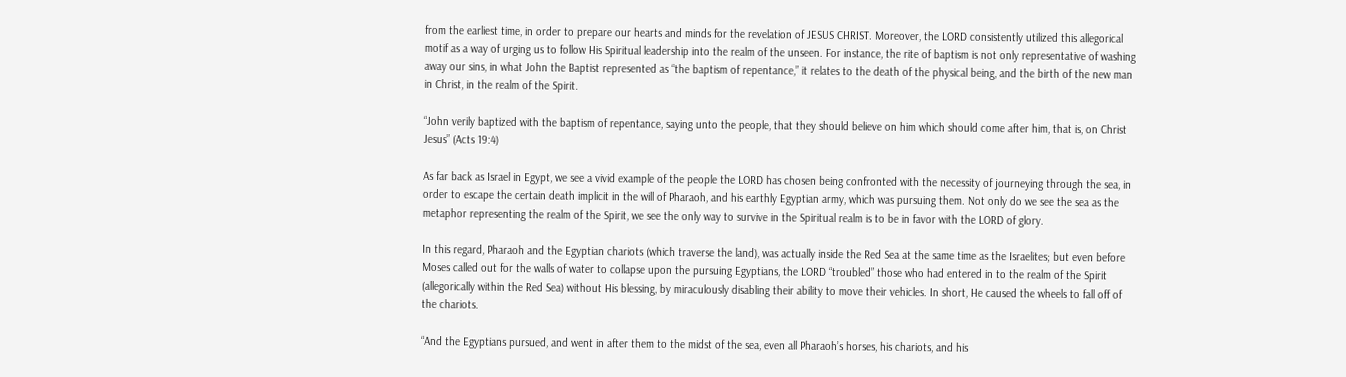from the earliest time, in order to prepare our hearts and minds for the revelation of JESUS CHRIST. Moreover, the LORD consistently utilized this allegorical motif as a way of urging us to follow His Spiritual leadership into the realm of the unseen. For instance, the rite of baptism is not only representative of washing away our sins, in what John the Baptist represented as “the baptism of repentance,” it relates to the death of the physical being, and the birth of the new man in Christ, in the realm of the Spirit.

“John verily baptized with the baptism of repentance, saying unto the people, that they should believe on him which should come after him, that is, on Christ Jesus” (Acts 19:4)

As far back as Israel in Egypt, we see a vivid example of the people the LORD has chosen being confronted with the necessity of journeying through the sea, in order to escape the certain death implicit in the will of Pharaoh, and his earthly Egyptian army, which was pursuing them. Not only do we see the sea as the metaphor representing the realm of the Spirit, we see the only way to survive in the Spiritual realm is to be in favor with the LORD of glory.

In this regard, Pharaoh and the Egyptian chariots (which traverse the land), was actually inside the Red Sea at the same time as the Israelites; but even before Moses called out for the walls of water to collapse upon the pursuing Egyptians, the LORD “troubled” those who had entered in to the realm of the Spirit (allegorically within the Red Sea) without His blessing, by miraculously disabling their ability to move their vehicles. In short, He caused the wheels to fall off of the chariots.

“And the Egyptians pursued, and went in after them to the midst of the sea, even all Pharaoh’s horses, his chariots, and his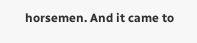horsemen. And it came to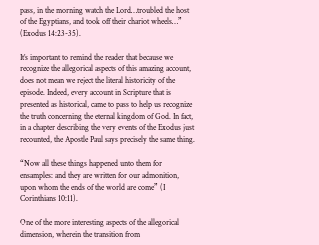pass, in the morning watch the Lord…troubled the host of the Egyptians, and took off their chariot wheels…” (Exodus 14:23-35).

It’s important to remind the reader that because we recognize the allegorical aspects of this amazing account, does not mean we reject the literal historicity of the episode. Indeed, every account in Scripture that is presented as historical, came to pass to help us recognize the truth concerning the eternal kingdom of God. In fact, in a chapter describing the very events of the Exodus just recounted, the Apostle Paul says precisely the same thing.

“Now all these things happened unto them for ensamples: and they are written for our admonition, upon whom the ends of the world are come” (I Corinthians 10:11).

One of the more interesting aspects of the allegorical dimension, wherein the transition from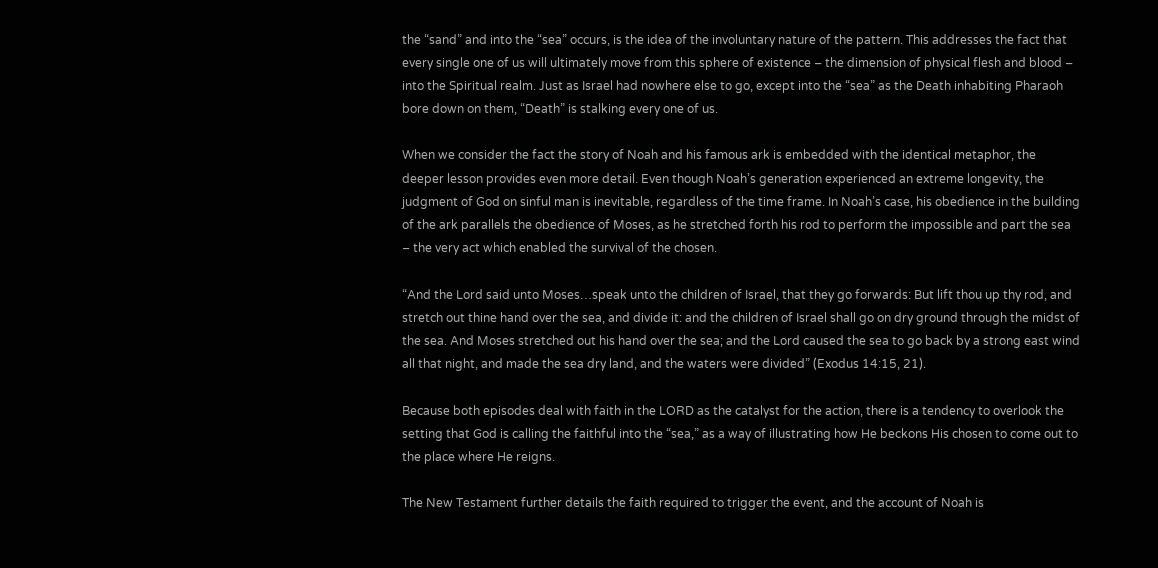the “sand” and into the “sea” occurs, is the idea of the involuntary nature of the pattern. This addresses the fact that every single one of us will ultimately move from this sphere of existence – the dimension of physical flesh and blood – into the Spiritual realm. Just as Israel had nowhere else to go, except into the “sea” as the Death inhabiting Pharaoh bore down on them, “Death” is stalking every one of us.

When we consider the fact the story of Noah and his famous ark is embedded with the identical metaphor, the deeper lesson provides even more detail. Even though Noah’s generation experienced an extreme longevity, the judgment of God on sinful man is inevitable, regardless of the time frame. In Noah’s case, his obedience in the building of the ark parallels the obedience of Moses, as he stretched forth his rod to perform the impossible and part the sea – the very act which enabled the survival of the chosen.

“And the Lord said unto Moses…speak unto the children of Israel, that they go forwards: But lift thou up thy rod, and stretch out thine hand over the sea, and divide it: and the children of Israel shall go on dry ground through the midst of the sea. And Moses stretched out his hand over the sea; and the Lord caused the sea to go back by a strong east wind all that night, and made the sea dry land, and the waters were divided” (Exodus 14:15, 21).

Because both episodes deal with faith in the LORD as the catalyst for the action, there is a tendency to overlook the setting that God is calling the faithful into the “sea,” as a way of illustrating how He beckons His chosen to come out to the place where He reigns.

The New Testament further details the faith required to trigger the event, and the account of Noah is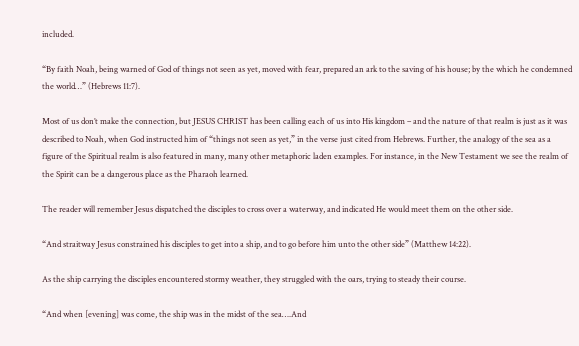included.

“By faith Noah, being warned of God of things not seen as yet, moved with fear, prepared an ark to the saving of his house; by the which he condemned the world…” (Hebrews 11:7).

Most of us don’t make the connection, but JESUS CHRIST has been calling each of us into His kingdom – and the nature of that realm is just as it was described to Noah, when God instructed him of “things not seen as yet,” in the verse just cited from Hebrews. Further, the analogy of the sea as a figure of the Spiritual realm is also featured in many, many other metaphoric laden examples. For instance, in the New Testament we see the realm of the Spirit can be a dangerous place as the Pharaoh learned.

The reader will remember Jesus dispatched the disciples to cross over a waterway, and indicated He would meet them on the other side.

“And straitway Jesus constrained his disciples to get into a ship, and to go before him unto the other side” (Matthew 14:22).

As the ship carrying the disciples encountered stormy weather, they struggled with the oars, trying to steady their course.

“And when [evening] was come, the ship was in the midst of the sea….And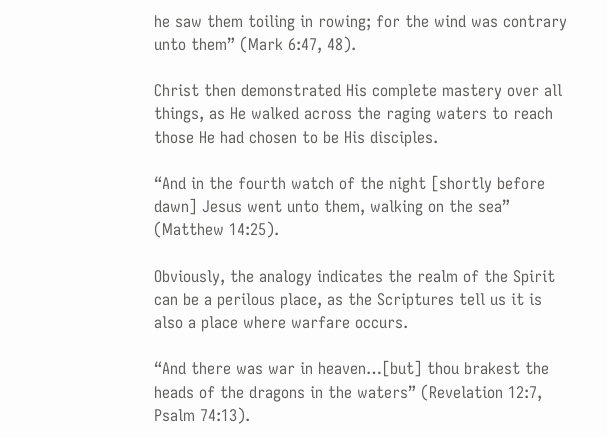he saw them toiling in rowing; for the wind was contrary unto them” (Mark 6:47, 48).

Christ then demonstrated His complete mastery over all things, as He walked across the raging waters to reach those He had chosen to be His disciples.

“And in the fourth watch of the night [shortly before dawn] Jesus went unto them, walking on the sea” (Matthew 14:25).

Obviously, the analogy indicates the realm of the Spirit can be a perilous place, as the Scriptures tell us it is also a place where warfare occurs.

“And there was war in heaven…[but] thou brakest the heads of the dragons in the waters” (Revelation 12:7, Psalm 74:13).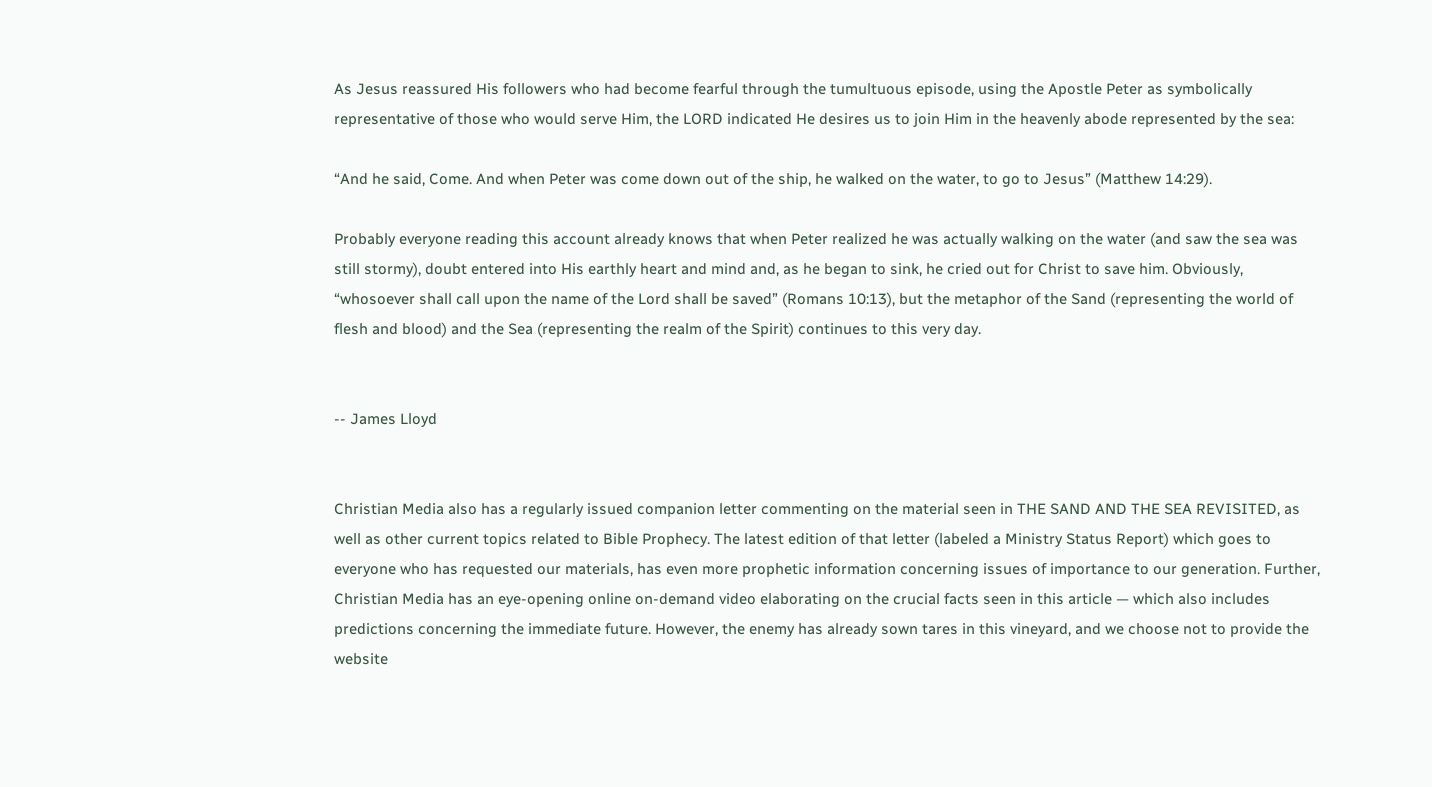As Jesus reassured His followers who had become fearful through the tumultuous episode, using the Apostle Peter as symbolically representative of those who would serve Him, the LORD indicated He desires us to join Him in the heavenly abode represented by the sea:

“And he said, Come. And when Peter was come down out of the ship, he walked on the water, to go to Jesus” (Matthew 14:29).

Probably everyone reading this account already knows that when Peter realized he was actually walking on the water (and saw the sea was still stormy), doubt entered into His earthly heart and mind and, as he began to sink, he cried out for Christ to save him. Obviously, “whosoever shall call upon the name of the Lord shall be saved” (Romans 10:13), but the metaphor of the Sand (representing the world of flesh and blood) and the Sea (representing the realm of the Spirit) continues to this very day.


-- James Lloyd


Christian Media also has a regularly issued companion letter commenting on the material seen in THE SAND AND THE SEA REVISITED, as well as other current topics related to Bible Prophecy. The latest edition of that letter (labeled a Ministry Status Report) which goes to everyone who has requested our materials, has even more prophetic information concerning issues of importance to our generation. Further, Christian Media has an eye-opening online on-demand video elaborating on the crucial facts seen in this article — which also includes predictions concerning the immediate future. However, the enemy has already sown tares in this vineyard, and we choose not to provide the website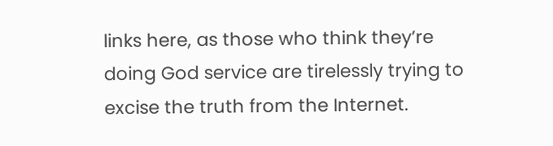links here, as those who think they’re doing God service are tirelessly trying to excise the truth from the Internet.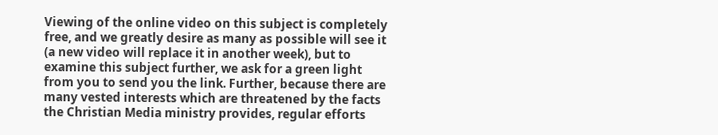Viewing of the online video on this subject is completely free, and we greatly desire as many as possible will see it (a new video will replace it in another week), but to examine this subject further, we ask for a green light from you to send you the link. Further, because there are many vested interests which are threatened by the facts the Christian Media ministry provides, regular efforts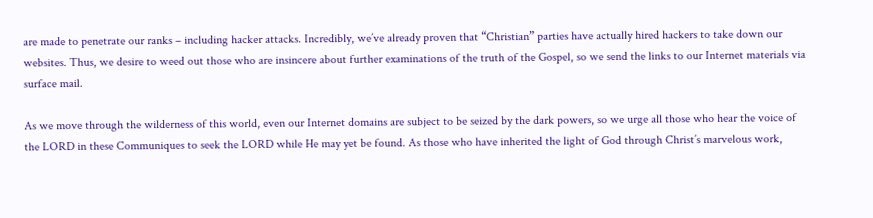are made to penetrate our ranks – including hacker attacks. Incredibly, we’ve already proven that “Christian” parties have actually hired hackers to take down our websites. Thus, we desire to weed out those who are insincere about further examinations of the truth of the Gospel, so we send the links to our Internet materials via surface mail.

As we move through the wilderness of this world, even our Internet domains are subject to be seized by the dark powers, so we urge all those who hear the voice of the LORD in these Communiques to seek the LORD while He may yet be found. As those who have inherited the light of God through Christ’s marvelous work,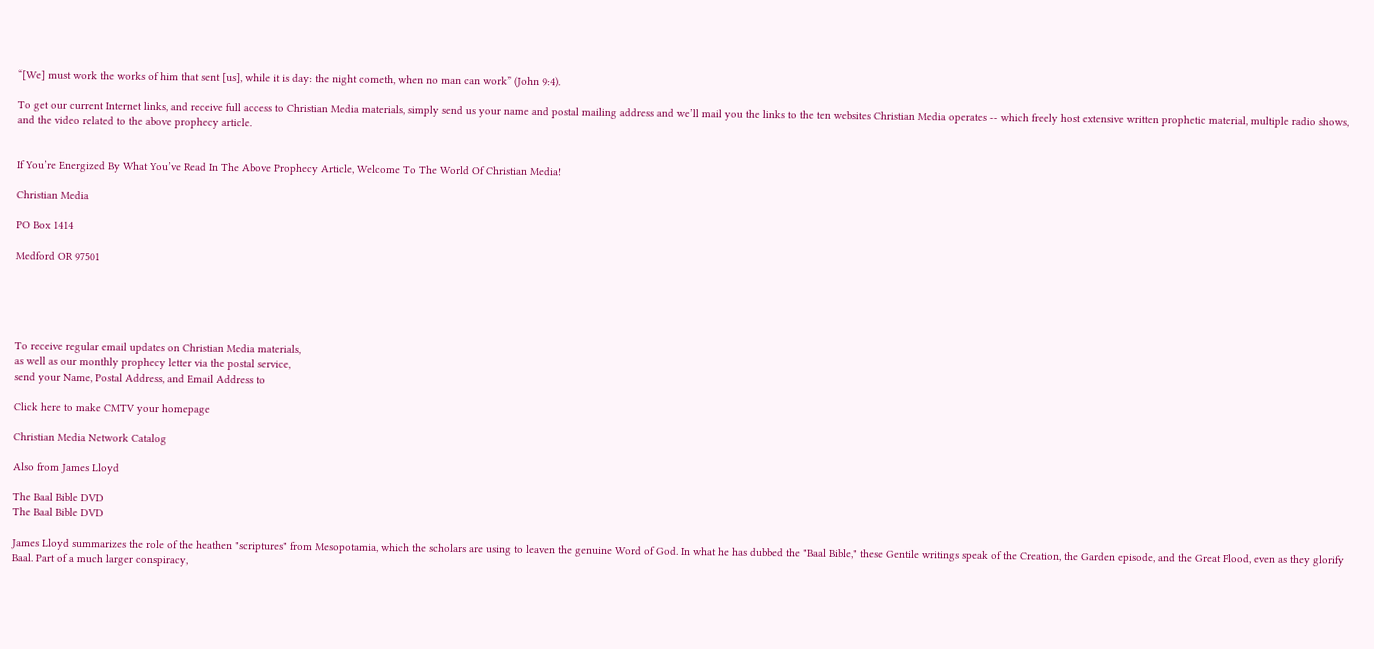“[We] must work the works of him that sent [us], while it is day: the night cometh, when no man can work” (John 9:4).

To get our current Internet links, and receive full access to Christian Media materials, simply send us your name and postal mailing address and we’ll mail you the links to the ten websites Christian Media operates -- which freely host extensive written prophetic material, multiple radio shows, and the video related to the above prophecy article.


If You’re Energized By What You’ve Read In The Above Prophecy Article, Welcome To The World Of Christian Media!

Christian Media

PO Box 1414

Medford OR 97501





To receive regular email updates on Christian Media materials,
as well as our monthly prophecy letter via the postal service,
send your Name, Postal Address, and Email Address to

Click here to make CMTV your homepage

Christian Media Network Catalog

Also from James Lloyd

The Baal Bible DVD
The Baal Bible DVD

James Lloyd summarizes the role of the heathen "scriptures" from Mesopotamia, which the scholars are using to leaven the genuine Word of God. In what he has dubbed the "Baal Bible," these Gentile writings speak of the Creation, the Garden episode, and the Great Flood, even as they glorify Baal. Part of a much larger conspiracy,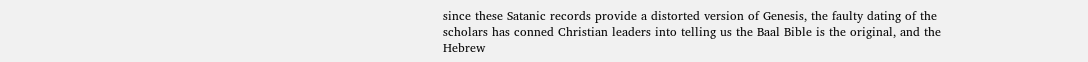since these Satanic records provide a distorted version of Genesis, the faulty dating of the scholars has conned Christian leaders into telling us the Baal Bible is the original, and the Hebrew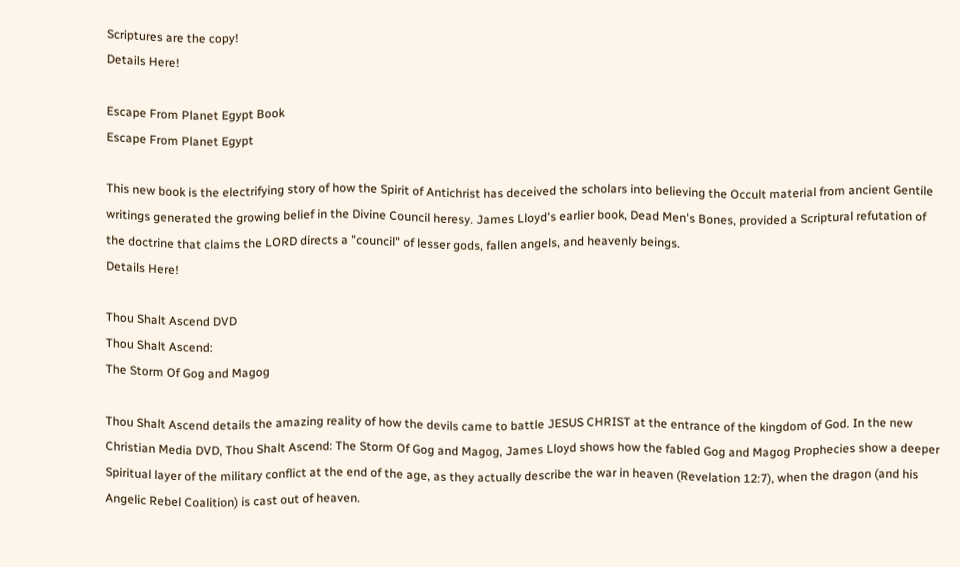Scriptures are the copy!
Details Here!

Escape From Planet Egypt Book
Escape From Planet Egypt

This new book is the electrifying story of how the Spirit of Antichrist has deceived the scholars into believing the Occult material from ancient Gentile writings generated the growing belief in the Divine Council heresy. James Lloyd's earlier book, Dead Men's Bones, provided a Scriptural refutation of the doctrine that claims the LORD directs a "council" of lesser gods, fallen angels, and heavenly beings.
Details Here!

Thou Shalt Ascend DVD
Thou Shalt Ascend:
The Storm Of Gog and Magog

Thou Shalt Ascend details the amazing reality of how the devils came to battle JESUS CHRIST at the entrance of the kingdom of God. In the new Christian Media DVD, Thou Shalt Ascend: The Storm Of Gog and Magog, James Lloyd shows how the fabled Gog and Magog Prophecies show a deeper Spiritual layer of the military conflict at the end of the age, as they actually describe the war in heaven (Revelation 12:7), when the dragon (and his Angelic Rebel Coalition) is cast out of heaven.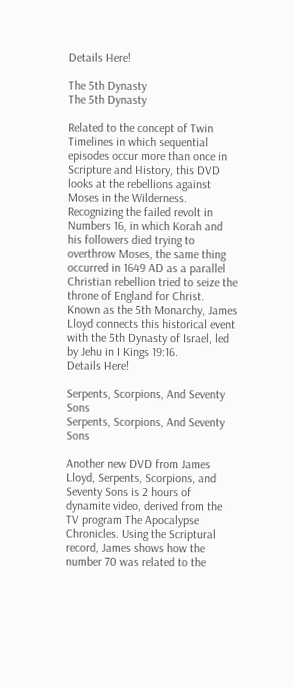Details Here!

The 5th Dynasty
The 5th Dynasty

Related to the concept of Twin Timelines in which sequential episodes occur more than once in Scripture and History, this DVD looks at the rebellions against Moses in the Wilderness. Recognizing the failed revolt in Numbers 16, in which Korah and his followers died trying to overthrow Moses, the same thing occurred in 1649 AD as a parallel Christian rebellion tried to seize the throne of England for Christ. Known as the 5th Monarchy, James Lloyd connects this historical event with the 5th Dynasty of Israel, led by Jehu in I Kings 19:16.
Details Here!

Serpents, Scorpions, And Seventy Sons
Serpents, Scorpions, And Seventy Sons

Another new DVD from James Lloyd, Serpents, Scorpions, and Seventy Sons is 2 hours of dynamite video, derived from the TV program The Apocalypse Chronicles. Using the Scriptural record, James shows how the number 70 was related to the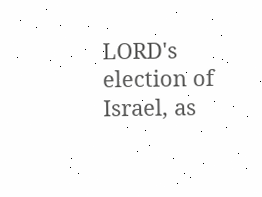LORD's election of Israel, as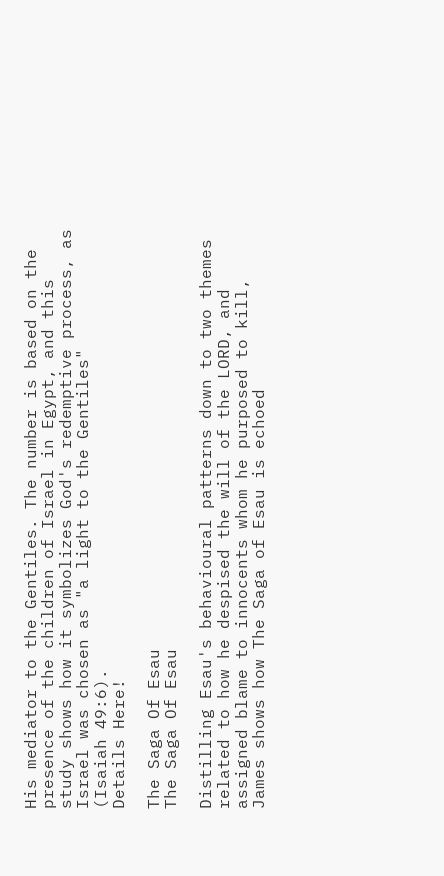His mediator to the Gentiles. The number is based on the presence of the children of Israel in Egypt, and this study shows how it symbolizes God's redemptive process, as Israel was chosen as "a light to the Gentiles"
(Isaiah 49:6).
Details Here!

The Saga Of Esau
The Saga Of Esau

Distilling Esau's behavioural patterns down to two themes related to how he despised the will of the LORD, and assigned blame to innocents whom he purposed to kill, James shows how The Saga of Esau is echoed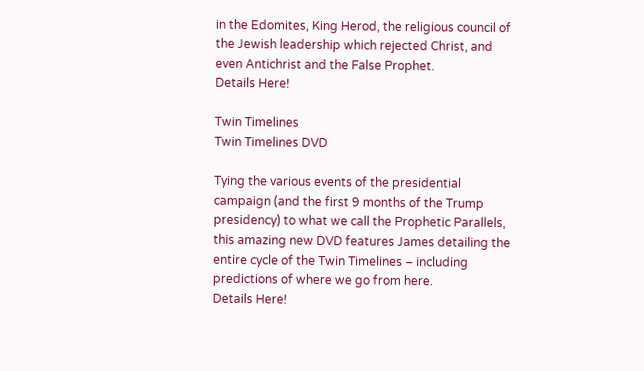in the Edomites, King Herod, the religious council of the Jewish leadership which rejected Christ, and even Antichrist and the False Prophet.
Details Here!

Twin Timelines
Twin Timelines DVD

Tying the various events of the presidential campaign (and the first 9 months of the Trump presidency) to what we call the Prophetic Parallels, this amazing new DVD features James detailing the entire cycle of the Twin Timelines – including predictions of where we go from here.
Details Here!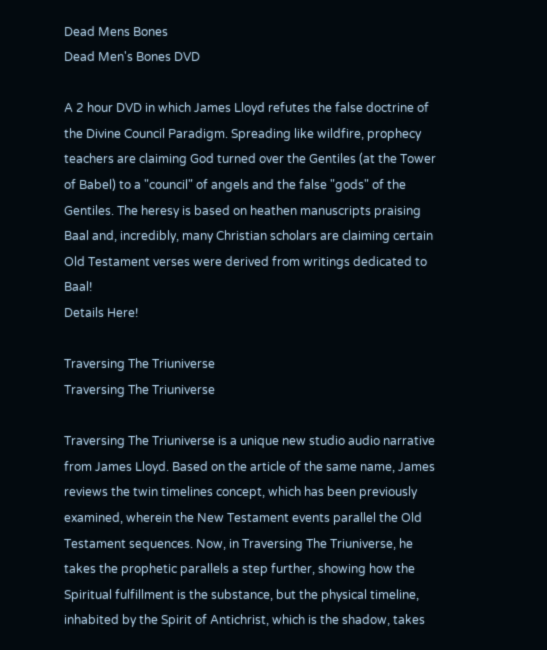Dead Mens Bones
Dead Men's Bones DVD

A 2 hour DVD in which James Lloyd refutes the false doctrine of the Divine Council Paradigm. Spreading like wildfire, prophecy teachers are claiming God turned over the Gentiles (at the Tower of Babel) to a "council" of angels and the false "gods" of the Gentiles. The heresy is based on heathen manuscripts praising Baal and, incredibly, many Christian scholars are claiming certain Old Testament verses were derived from writings dedicated to Baal!
Details Here!

Traversing The Triuniverse
Traversing The Triuniverse

Traversing The Triuniverse is a unique new studio audio narrative from James Lloyd. Based on the article of the same name, James reviews the twin timelines concept, which has been previously examined, wherein the New Testament events parallel the Old Testament sequences. Now, in Traversing The Triuniverse, he takes the prophetic parallels a step further, showing how the Spiritual fulfillment is the substance, but the physical timeline, inhabited by the Spirit of Antichrist, which is the shadow, takes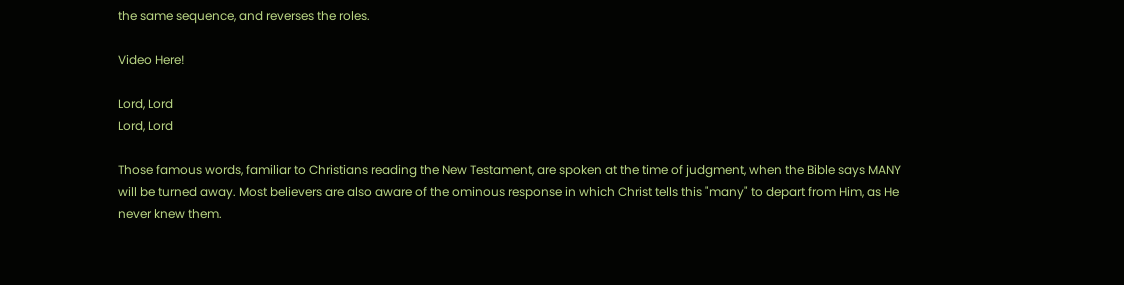the same sequence, and reverses the roles.

Video Here!

Lord, Lord
Lord, Lord

Those famous words, familiar to Christians reading the New Testament, are spoken at the time of judgment, when the Bible says MANY will be turned away. Most believers are also aware of the ominous response in which Christ tells this "many" to depart from Him, as He never knew them.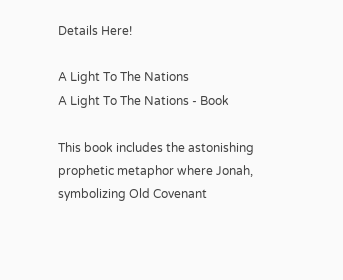Details Here!

A Light To The Nations
A Light To The Nations - Book

This book includes the astonishing prophetic metaphor where Jonah, symbolizing Old Covenant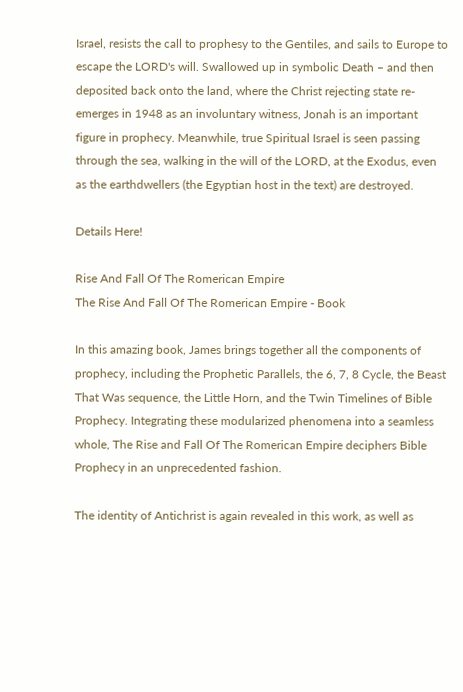Israel, resists the call to prophesy to the Gentiles, and sails to Europe to escape the LORD's will. Swallowed up in symbolic Death – and then deposited back onto the land, where the Christ rejecting state re-emerges in 1948 as an involuntary witness, Jonah is an important figure in prophecy. Meanwhile, true Spiritual Israel is seen passing through the sea, walking in the will of the LORD, at the Exodus, even as the earthdwellers (the Egyptian host in the text) are destroyed.

Details Here!

Rise And Fall Of The Romerican Empire
The Rise And Fall Of The Romerican Empire - Book

In this amazing book, James brings together all the components of prophecy, including the Prophetic Parallels, the 6, 7, 8 Cycle, the Beast That Was sequence, the Little Horn, and the Twin Timelines of Bible Prophecy. Integrating these modularized phenomena into a seamless whole, The Rise and Fall Of The Romerican Empire deciphers Bible Prophecy in an unprecedented fashion.

The identity of Antichrist is again revealed in this work, as well as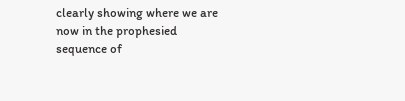clearly showing where we are now in the prophesied sequence of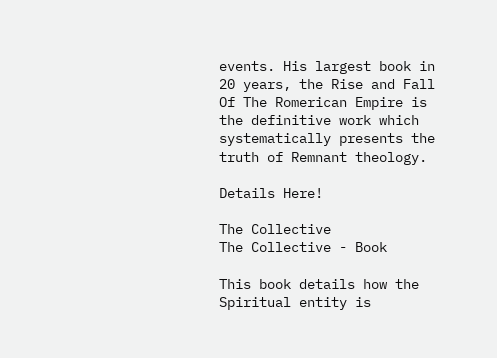events. His largest book in 20 years, the Rise and Fall Of The Romerican Empire is the definitive work which systematically presents the truth of Remnant theology.

Details Here!

The Collective
The Collective - Book

This book details how the Spiritual entity is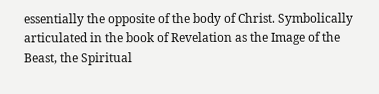essentially the opposite of the body of Christ. Symbolically articulated in the book of Revelation as the Image of the Beast, the Spiritual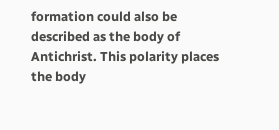formation could also be described as the body of Antichrist. This polarity places the body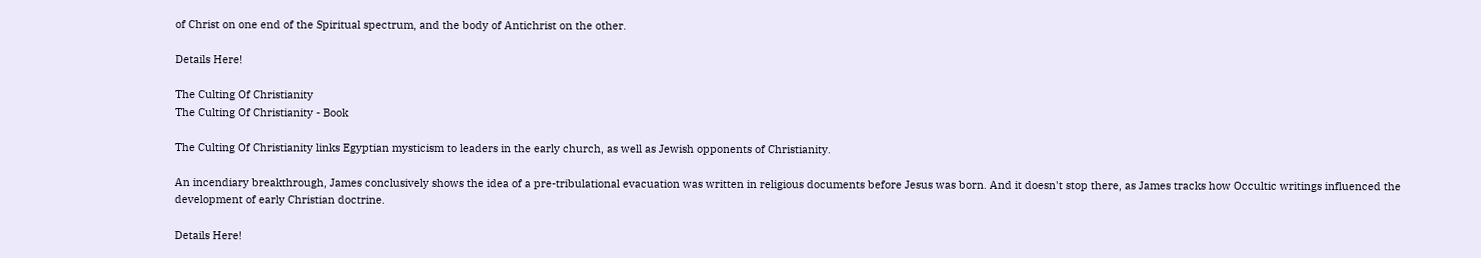of Christ on one end of the Spiritual spectrum, and the body of Antichrist on the other.

Details Here!

The Culting Of Christianity
The Culting Of Christianity - Book

The Culting Of Christianity links Egyptian mysticism to leaders in the early church, as well as Jewish opponents of Christianity.

An incendiary breakthrough, James conclusively shows the idea of a pre-tribulational evacuation was written in religious documents before Jesus was born. And it doesn't stop there, as James tracks how Occultic writings influenced the development of early Christian doctrine.

Details Here!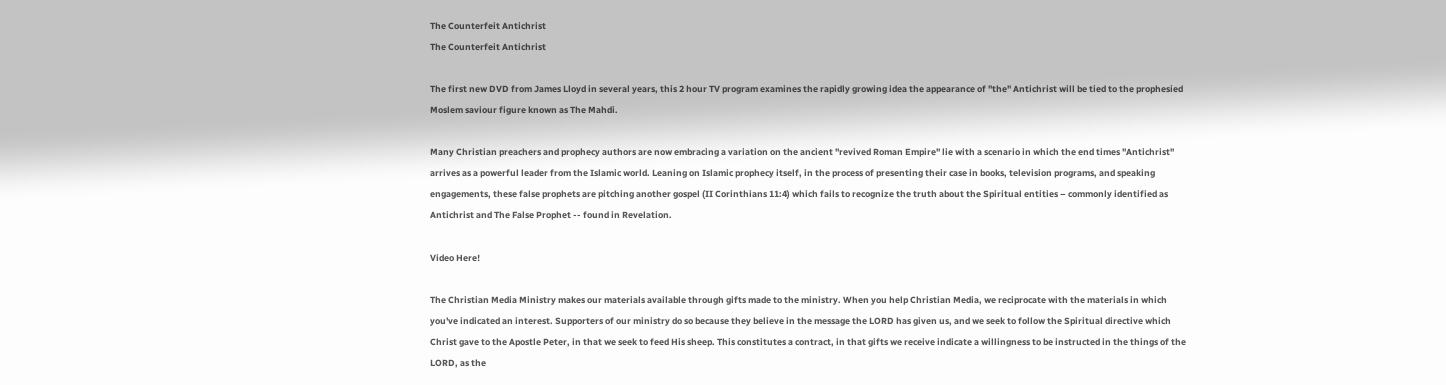The Counterfeit Antichrist
The Counterfeit Antichrist

The first new DVD from James Lloyd in several years, this 2 hour TV program examines the rapidly growing idea the appearance of "the" Antichrist will be tied to the prophesied Moslem saviour figure known as The Mahdi.

Many Christian preachers and prophecy authors are now embracing a variation on the ancient "revived Roman Empire" lie with a scenario in which the end times "Antichrist" arrives as a powerful leader from the Islamic world. Leaning on Islamic prophecy itself, in the process of presenting their case in books, television programs, and speaking engagements, these false prophets are pitching another gospel (II Corinthians 11:4) which fails to recognize the truth about the Spiritual entities – commonly identified as Antichrist and The False Prophet -- found in Revelation.

Video Here!

The Christian Media Ministry makes our materials available through gifts made to the ministry. When you help Christian Media, we reciprocate with the materials in which you've indicated an interest. Supporters of our ministry do so because they believe in the message the LORD has given us, and we seek to follow the Spiritual directive which Christ gave to the Apostle Peter, in that we seek to feed His sheep. This constitutes a contract, in that gifts we receive indicate a willingness to be instructed in the things of the LORD, as the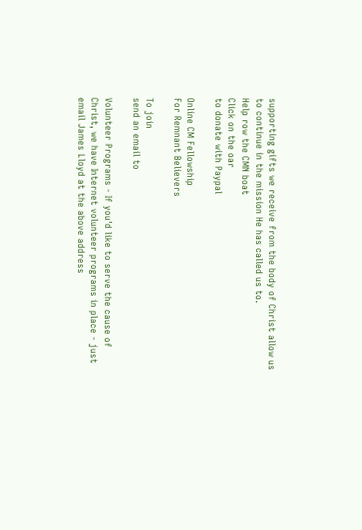supporting gifts we receive from the body of Christ allow us to continue in the mission He has called us to.
Help row the CMN boat
Click on the oar
to donate with Paypal

Online CM Fellowship
For Remnant Believers

To join
send an email to

Volunteer Programs - If you'd like to serve the cause of Christ, we have Internet volunteer programs in place - just email James Lloyd at the above address